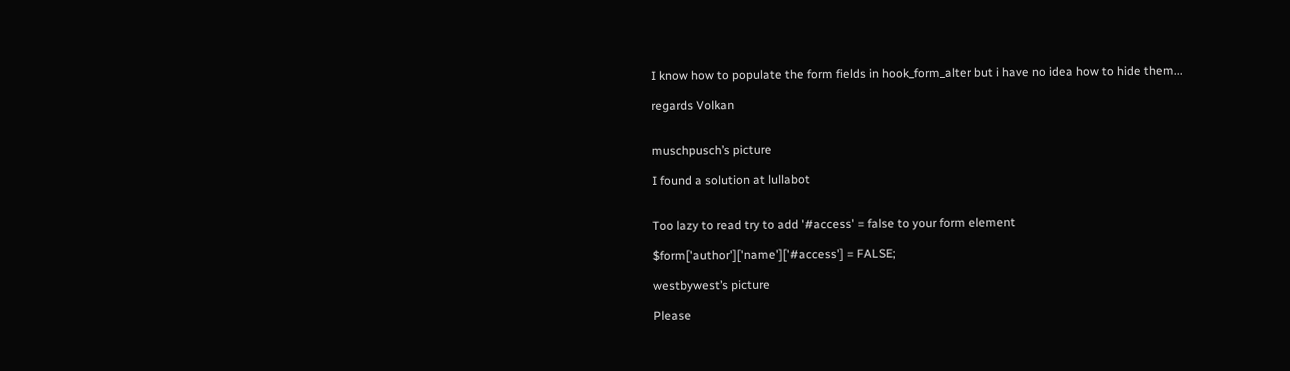I know how to populate the form fields in hook_form_alter but i have no idea how to hide them...

regards Volkan


muschpusch’s picture

I found a solution at lullabot


Too lazy to read try to add '#access' = false to your form element

$form['author']['name']['#access'] = FALSE;

westbywest’s picture

Please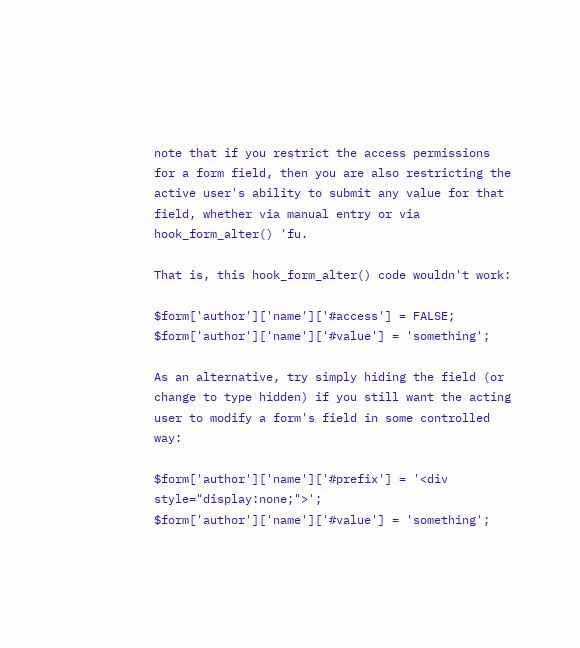note that if you restrict the access permissions for a form field, then you are also restricting the active user's ability to submit any value for that field, whether via manual entry or via hook_form_alter() 'fu.

That is, this hook_form_alter() code wouldn't work:

$form['author']['name']['#access'] = FALSE;
$form['author']['name']['#value'] = 'something';

As an alternative, try simply hiding the field (or change to type hidden) if you still want the acting user to modify a form's field in some controlled way:

$form['author']['name']['#prefix'] = '<div style="display:none;">';
$form['author']['name']['#value'] = 'something';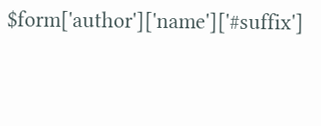$form['author']['name']['#suffix']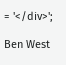= '</div>';

Ben West